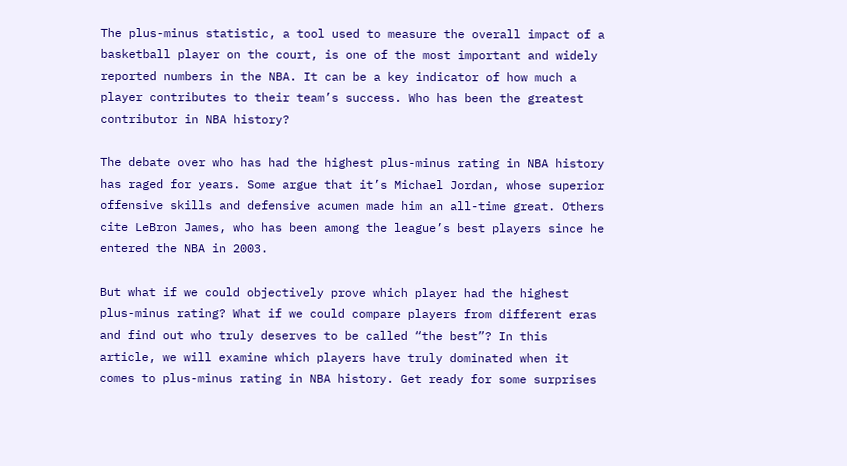The plus-minus statistic, a tool used to measure the overall impact of a basketball player on the court, is one of the most important and widely reported numbers in the NBA. It can be a key indicator of how much a player contributes to their team’s success. Who has been the greatest contributor in NBA history?

The debate over who has had the highest plus-minus rating in NBA history has raged for years. Some argue that it’s Michael Jordan, whose superior offensive skills and defensive acumen made him an all-time great. Others cite LeBron James, who has been among the league’s best players since he entered the NBA in 2003.

But what if we could objectively prove which player had the highest plus-minus rating? What if we could compare players from different eras and find out who truly deserves to be called “the best”? In this article, we will examine which players have truly dominated when it comes to plus-minus rating in NBA history. Get ready for some surprises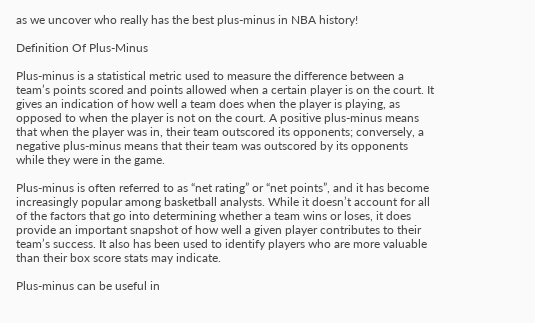as we uncover who really has the best plus-minus in NBA history!

Definition Of Plus-Minus

Plus-minus is a statistical metric used to measure the difference between a team’s points scored and points allowed when a certain player is on the court. It gives an indication of how well a team does when the player is playing, as opposed to when the player is not on the court. A positive plus-minus means that when the player was in, their team outscored its opponents; conversely, a negative plus-minus means that their team was outscored by its opponents while they were in the game.

Plus-minus is often referred to as “net rating” or “net points”, and it has become increasingly popular among basketball analysts. While it doesn’t account for all of the factors that go into determining whether a team wins or loses, it does provide an important snapshot of how well a given player contributes to their team’s success. It also has been used to identify players who are more valuable than their box score stats may indicate.

Plus-minus can be useful in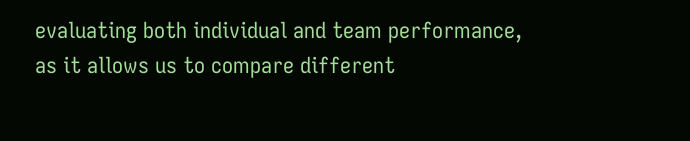evaluating both individual and team performance, as it allows us to compare different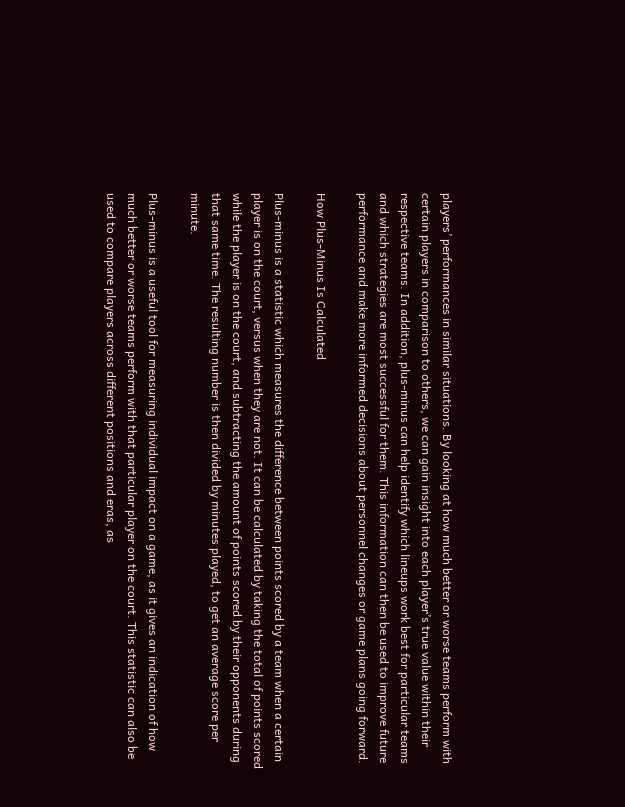players’ performances in similar situations. By looking at how much better or worse teams perform with certain players in comparison to others, we can gain insight into each player’s true value within their respective teams. In addition, plus-minus can help identify which lineups work best for particular teams and which strategies are most successful for them. This information can then be used to improve future performance and make more informed decisions about personnel changes or game plans going forward.

How Plus-Minus Is Calculated

Plus-minus is a statistic which measures the difference between points scored by a team when a certain player is on the court, versus when they are not. It can be calculated by taking the total of points scored while the player is on the court, and subtracting the amount of points scored by their opponents during that same time. The resulting number is then divided by minutes played, to get an average score per minute.

Plus-minus is a useful tool for measuring individual impact on a game, as it gives an indication of how much better or worse teams perform with that particular player on the court. This statistic can also be used to compare players across different positions and eras, as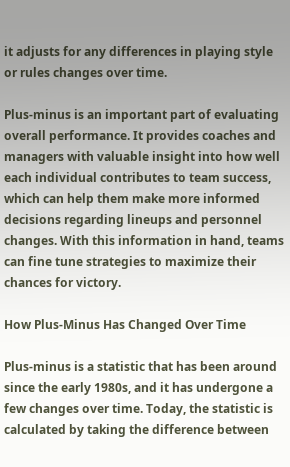it adjusts for any differences in playing style or rules changes over time.

Plus-minus is an important part of evaluating overall performance. It provides coaches and managers with valuable insight into how well each individual contributes to team success, which can help them make more informed decisions regarding lineups and personnel changes. With this information in hand, teams can fine tune strategies to maximize their chances for victory.

How Plus-Minus Has Changed Over Time

Plus-minus is a statistic that has been around since the early 1980s, and it has undergone a few changes over time. Today, the statistic is calculated by taking the difference between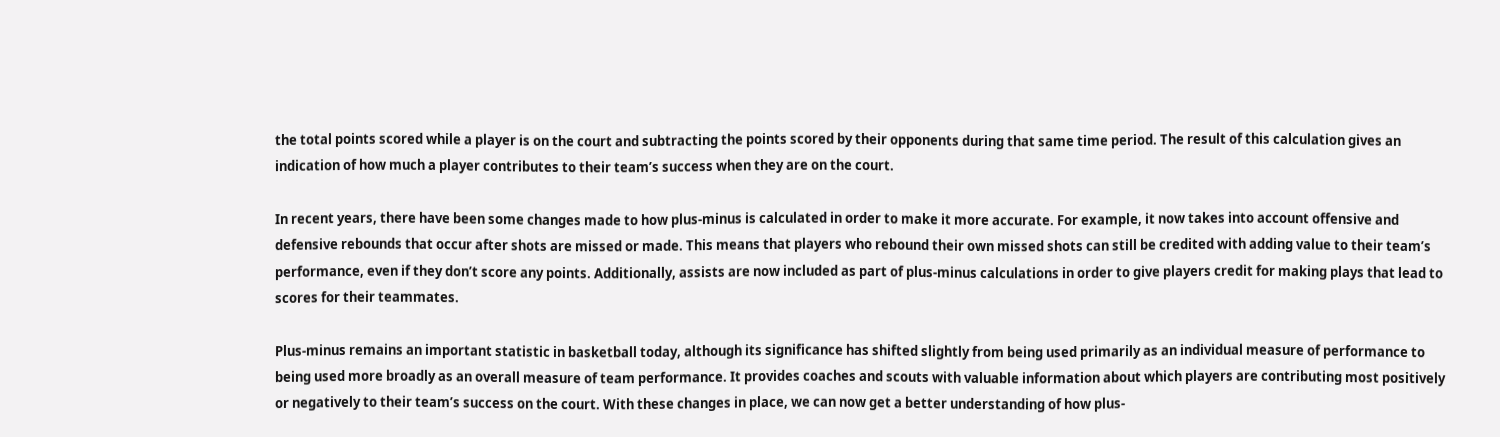the total points scored while a player is on the court and subtracting the points scored by their opponents during that same time period. The result of this calculation gives an indication of how much a player contributes to their team’s success when they are on the court.

In recent years, there have been some changes made to how plus-minus is calculated in order to make it more accurate. For example, it now takes into account offensive and defensive rebounds that occur after shots are missed or made. This means that players who rebound their own missed shots can still be credited with adding value to their team’s performance, even if they don’t score any points. Additionally, assists are now included as part of plus-minus calculations in order to give players credit for making plays that lead to scores for their teammates.

Plus-minus remains an important statistic in basketball today, although its significance has shifted slightly from being used primarily as an individual measure of performance to being used more broadly as an overall measure of team performance. It provides coaches and scouts with valuable information about which players are contributing most positively or negatively to their team’s success on the court. With these changes in place, we can now get a better understanding of how plus-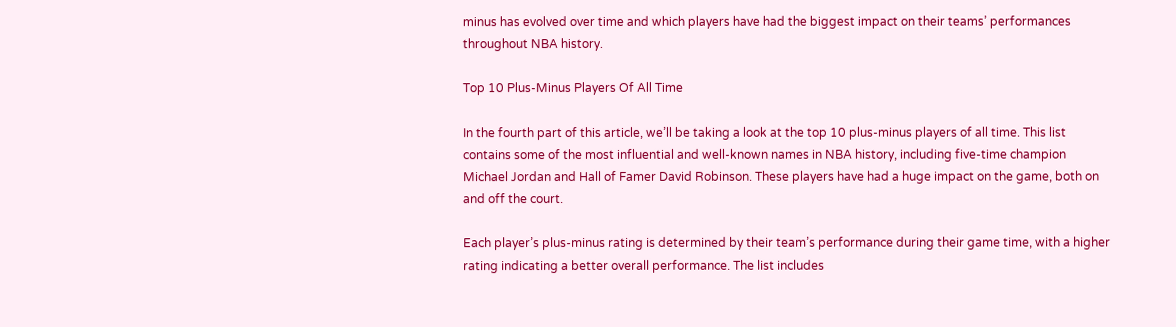minus has evolved over time and which players have had the biggest impact on their teams’ performances throughout NBA history.

Top 10 Plus-Minus Players Of All Time

In the fourth part of this article, we’ll be taking a look at the top 10 plus-minus players of all time. This list contains some of the most influential and well-known names in NBA history, including five-time champion Michael Jordan and Hall of Famer David Robinson. These players have had a huge impact on the game, both on and off the court.

Each player’s plus-minus rating is determined by their team’s performance during their game time, with a higher rating indicating a better overall performance. The list includes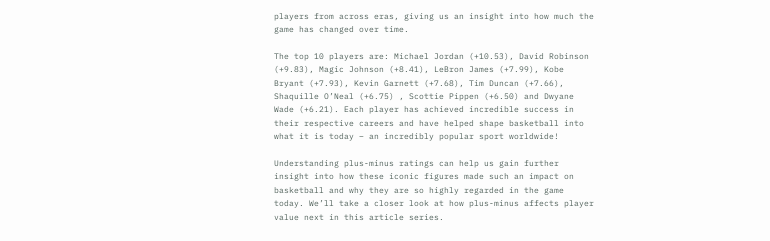players from across eras, giving us an insight into how much the game has changed over time.

The top 10 players are: Michael Jordan (+10.53), David Robinson (+9.83), Magic Johnson (+8.41), LeBron James (+7.99), Kobe Bryant (+7.93), Kevin Garnett (+7.68), Tim Duncan (+7.66), Shaquille O’Neal (+6.75) , Scottie Pippen (+6.50) and Dwyane Wade (+6.21). Each player has achieved incredible success in their respective careers and have helped shape basketball into what it is today – an incredibly popular sport worldwide!

Understanding plus-minus ratings can help us gain further insight into how these iconic figures made such an impact on basketball and why they are so highly regarded in the game today. We’ll take a closer look at how plus-minus affects player value next in this article series.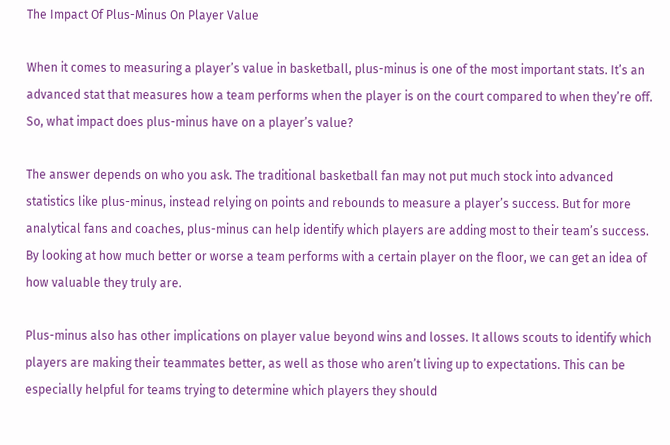The Impact Of Plus-Minus On Player Value

When it comes to measuring a player’s value in basketball, plus-minus is one of the most important stats. It’s an advanced stat that measures how a team performs when the player is on the court compared to when they’re off. So, what impact does plus-minus have on a player’s value?

The answer depends on who you ask. The traditional basketball fan may not put much stock into advanced statistics like plus-minus, instead relying on points and rebounds to measure a player’s success. But for more analytical fans and coaches, plus-minus can help identify which players are adding most to their team’s success. By looking at how much better or worse a team performs with a certain player on the floor, we can get an idea of how valuable they truly are.

Plus-minus also has other implications on player value beyond wins and losses. It allows scouts to identify which players are making their teammates better, as well as those who aren’t living up to expectations. This can be especially helpful for teams trying to determine which players they should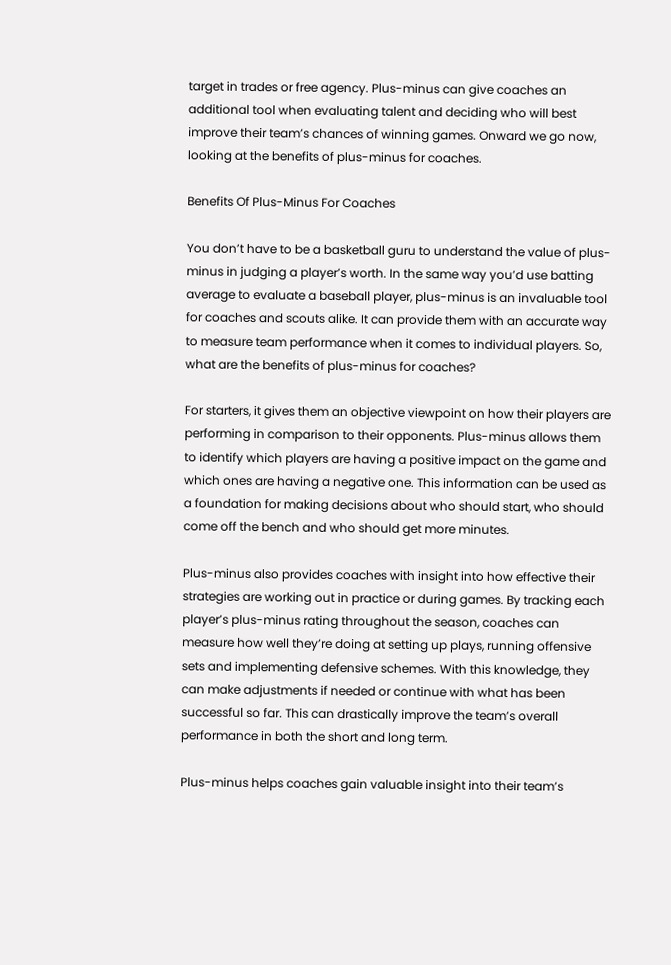target in trades or free agency. Plus-minus can give coaches an additional tool when evaluating talent and deciding who will best improve their team’s chances of winning games. Onward we go now, looking at the benefits of plus-minus for coaches.

Benefits Of Plus-Minus For Coaches

You don’t have to be a basketball guru to understand the value of plus-minus in judging a player’s worth. In the same way you’d use batting average to evaluate a baseball player, plus-minus is an invaluable tool for coaches and scouts alike. It can provide them with an accurate way to measure team performance when it comes to individual players. So, what are the benefits of plus-minus for coaches?

For starters, it gives them an objective viewpoint on how their players are performing in comparison to their opponents. Plus-minus allows them to identify which players are having a positive impact on the game and which ones are having a negative one. This information can be used as a foundation for making decisions about who should start, who should come off the bench and who should get more minutes.

Plus-minus also provides coaches with insight into how effective their strategies are working out in practice or during games. By tracking each player’s plus-minus rating throughout the season, coaches can measure how well they’re doing at setting up plays, running offensive sets and implementing defensive schemes. With this knowledge, they can make adjustments if needed or continue with what has been successful so far. This can drastically improve the team’s overall performance in both the short and long term.

Plus-minus helps coaches gain valuable insight into their team’s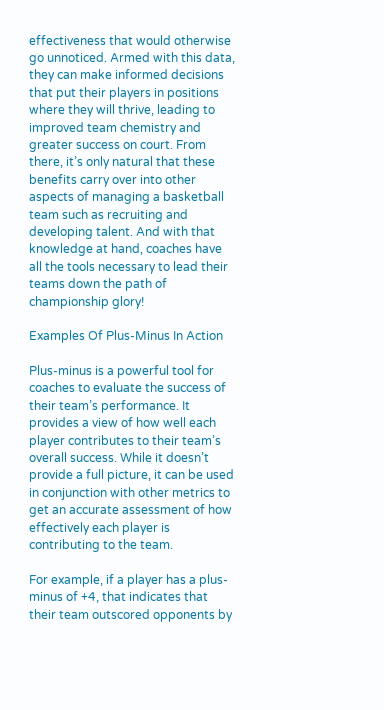effectiveness that would otherwise go unnoticed. Armed with this data, they can make informed decisions that put their players in positions where they will thrive, leading to improved team chemistry and greater success on court. From there, it’s only natural that these benefits carry over into other aspects of managing a basketball team such as recruiting and developing talent. And with that knowledge at hand, coaches have all the tools necessary to lead their teams down the path of championship glory!

Examples Of Plus-Minus In Action

Plus-minus is a powerful tool for coaches to evaluate the success of their team’s performance. It provides a view of how well each player contributes to their team’s overall success. While it doesn’t provide a full picture, it can be used in conjunction with other metrics to get an accurate assessment of how effectively each player is contributing to the team.

For example, if a player has a plus-minus of +4, that indicates that their team outscored opponents by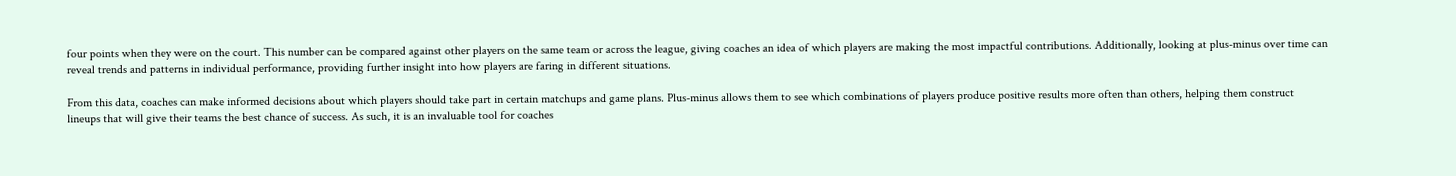four points when they were on the court. This number can be compared against other players on the same team or across the league, giving coaches an idea of which players are making the most impactful contributions. Additionally, looking at plus-minus over time can reveal trends and patterns in individual performance, providing further insight into how players are faring in different situations.

From this data, coaches can make informed decisions about which players should take part in certain matchups and game plans. Plus-minus allows them to see which combinations of players produce positive results more often than others, helping them construct lineups that will give their teams the best chance of success. As such, it is an invaluable tool for coaches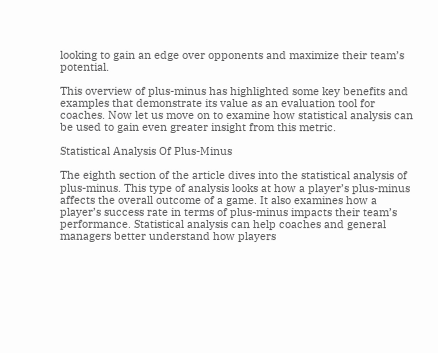looking to gain an edge over opponents and maximize their team’s potential.

This overview of plus-minus has highlighted some key benefits and examples that demonstrate its value as an evaluation tool for coaches. Now let us move on to examine how statistical analysis can be used to gain even greater insight from this metric.

Statistical Analysis Of Plus-Minus

The eighth section of the article dives into the statistical analysis of plus-minus. This type of analysis looks at how a player’s plus-minus affects the overall outcome of a game. It also examines how a player’s success rate in terms of plus-minus impacts their team’s performance. Statistical analysis can help coaches and general managers better understand how players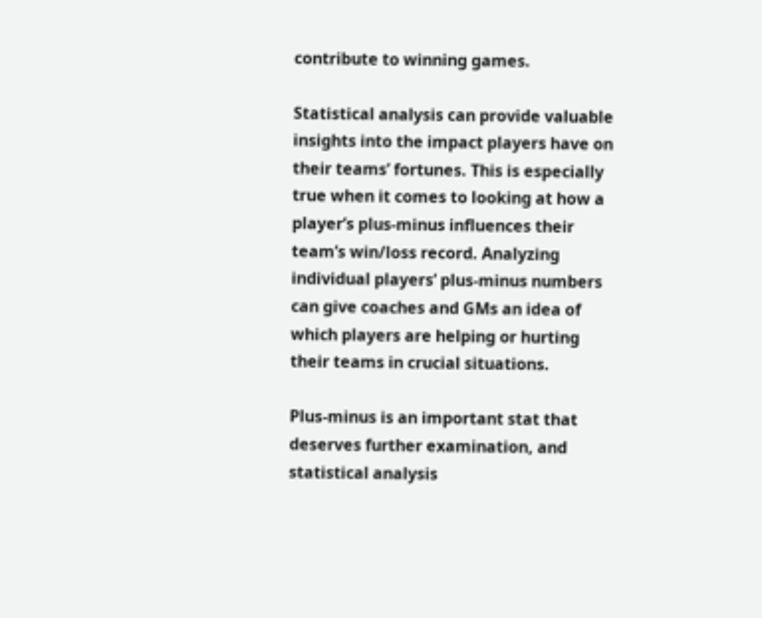contribute to winning games.

Statistical analysis can provide valuable insights into the impact players have on their teams’ fortunes. This is especially true when it comes to looking at how a player’s plus-minus influences their team’s win/loss record. Analyzing individual players’ plus-minus numbers can give coaches and GMs an idea of which players are helping or hurting their teams in crucial situations.

Plus-minus is an important stat that deserves further examination, and statistical analysis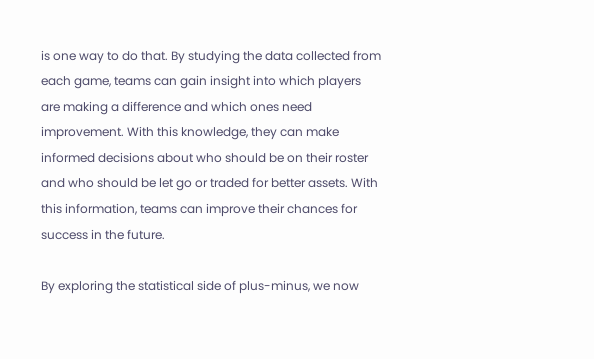is one way to do that. By studying the data collected from each game, teams can gain insight into which players are making a difference and which ones need improvement. With this knowledge, they can make informed decisions about who should be on their roster and who should be let go or traded for better assets. With this information, teams can improve their chances for success in the future.

By exploring the statistical side of plus-minus, we now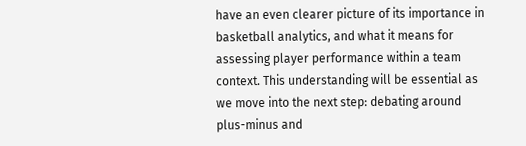have an even clearer picture of its importance in basketball analytics, and what it means for assessing player performance within a team context. This understanding will be essential as we move into the next step: debating around plus-minus and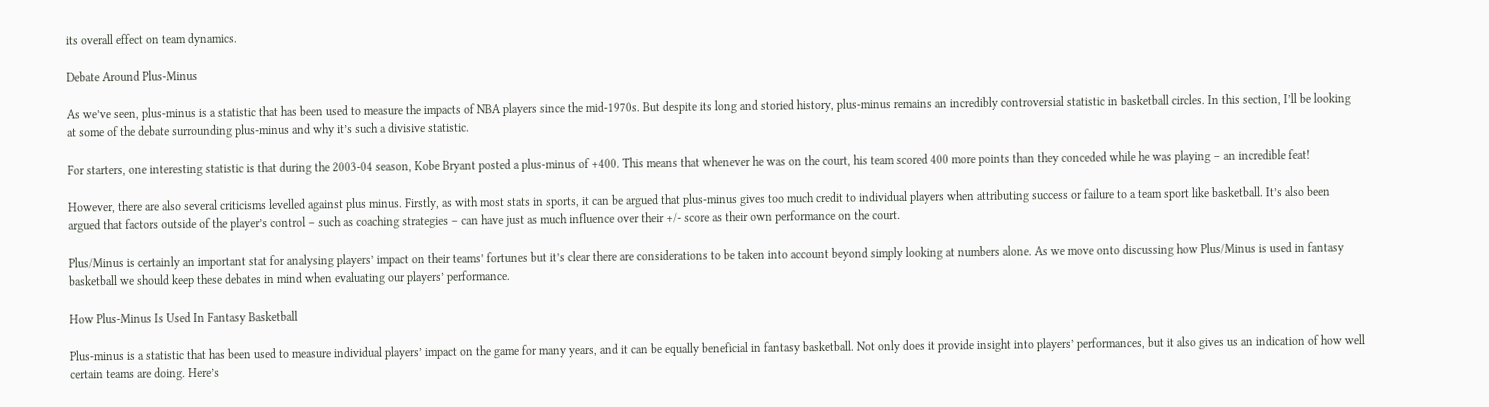its overall effect on team dynamics.

Debate Around Plus-Minus

As we’ve seen, plus-minus is a statistic that has been used to measure the impacts of NBA players since the mid-1970s. But despite its long and storied history, plus-minus remains an incredibly controversial statistic in basketball circles. In this section, I’ll be looking at some of the debate surrounding plus-minus and why it’s such a divisive statistic.

For starters, one interesting statistic is that during the 2003-04 season, Kobe Bryant posted a plus-minus of +400. This means that whenever he was on the court, his team scored 400 more points than they conceded while he was playing – an incredible feat!

However, there are also several criticisms levelled against plus minus. Firstly, as with most stats in sports, it can be argued that plus-minus gives too much credit to individual players when attributing success or failure to a team sport like basketball. It’s also been argued that factors outside of the player’s control – such as coaching strategies – can have just as much influence over their +/- score as their own performance on the court.

Plus/Minus is certainly an important stat for analysing players’ impact on their teams’ fortunes but it’s clear there are considerations to be taken into account beyond simply looking at numbers alone. As we move onto discussing how Plus/Minus is used in fantasy basketball we should keep these debates in mind when evaluating our players’ performance.

How Plus-Minus Is Used In Fantasy Basketball

Plus-minus is a statistic that has been used to measure individual players’ impact on the game for many years, and it can be equally beneficial in fantasy basketball. Not only does it provide insight into players’ performances, but it also gives us an indication of how well certain teams are doing. Here’s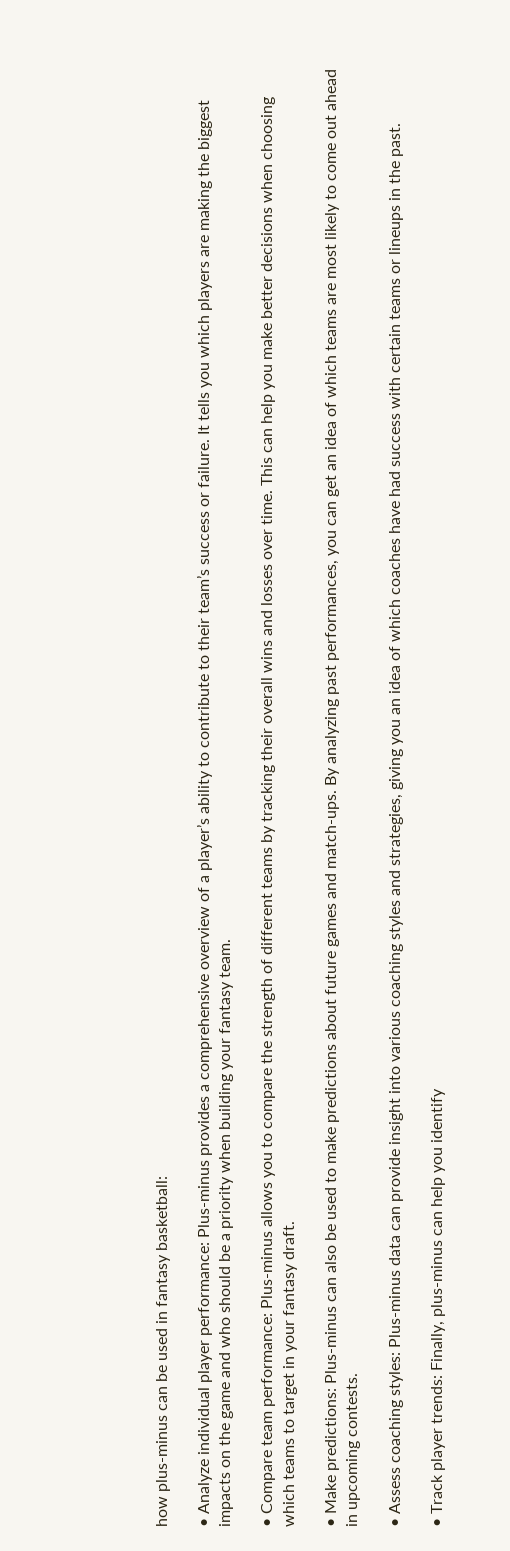how plus-minus can be used in fantasy basketball:

• Analyze individual player performance: Plus-minus provides a comprehensive overview of a player’s ability to contribute to their team’s success or failure. It tells you which players are making the biggest impacts on the game and who should be a priority when building your fantasy team.

• Compare team performance: Plus-minus allows you to compare the strength of different teams by tracking their overall wins and losses over time. This can help you make better decisions when choosing which teams to target in your fantasy draft.

• Make predictions: Plus-minus can also be used to make predictions about future games and match-ups. By analyzing past performances, you can get an idea of which teams are most likely to come out ahead in upcoming contests.

• Assess coaching styles: Plus-minus data can provide insight into various coaching styles and strategies, giving you an idea of which coaches have had success with certain teams or lineups in the past.

• Track player trends: Finally, plus-minus can help you identify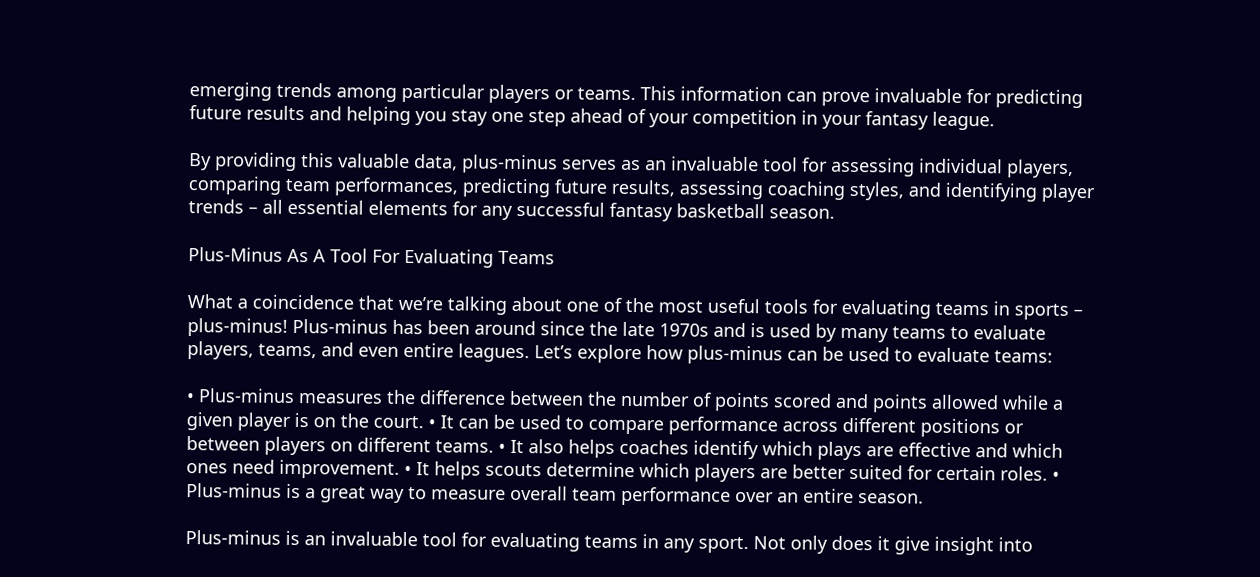emerging trends among particular players or teams. This information can prove invaluable for predicting future results and helping you stay one step ahead of your competition in your fantasy league.

By providing this valuable data, plus-minus serves as an invaluable tool for assessing individual players, comparing team performances, predicting future results, assessing coaching styles, and identifying player trends – all essential elements for any successful fantasy basketball season.

Plus-Minus As A Tool For Evaluating Teams

What a coincidence that we’re talking about one of the most useful tools for evaluating teams in sports – plus-minus! Plus-minus has been around since the late 1970s and is used by many teams to evaluate players, teams, and even entire leagues. Let’s explore how plus-minus can be used to evaluate teams:

• Plus-minus measures the difference between the number of points scored and points allowed while a given player is on the court. • It can be used to compare performance across different positions or between players on different teams. • It also helps coaches identify which plays are effective and which ones need improvement. • It helps scouts determine which players are better suited for certain roles. • Plus-minus is a great way to measure overall team performance over an entire season.

Plus-minus is an invaluable tool for evaluating teams in any sport. Not only does it give insight into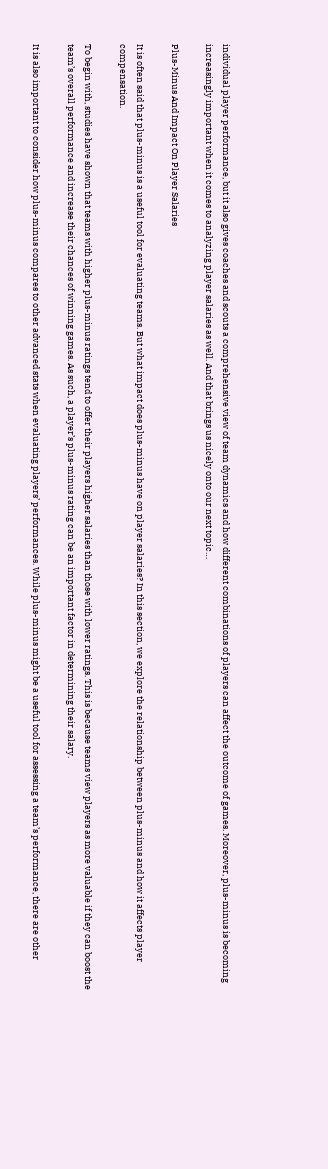individual player performance, but it also gives coaches and scouts a comprehensive view of team dynamics and how different combinations of players can affect the outcome of games. Moreover, plus-minus is becoming increasingly important when it comes to analyzing player salaries as well. And that brings us nicely onto our next topic…

Plus-Minus And Impact On Player Salaries

It is often said that plus-minus is a useful tool for evaluating teams. But what impact does plus-minus have on player salaries? In this section, we explore the relationship between plus-minus and how it affects player compensation.

To begin with, studies have shown that teams with higher plus-minus ratings tend to offer their players higher salaries than those with lower ratings. This is because teams view players as more valuable if they can boost the team’s overall performance and increase their chances of winning games. As such, a player’s plus-minus rating can be an important factor in determining their salary.

It is also important to consider how plus-minus compares to other advanced stats when evaluating players’ performances. While plus-minus might be a useful tool for assessing a team’s performance, there are other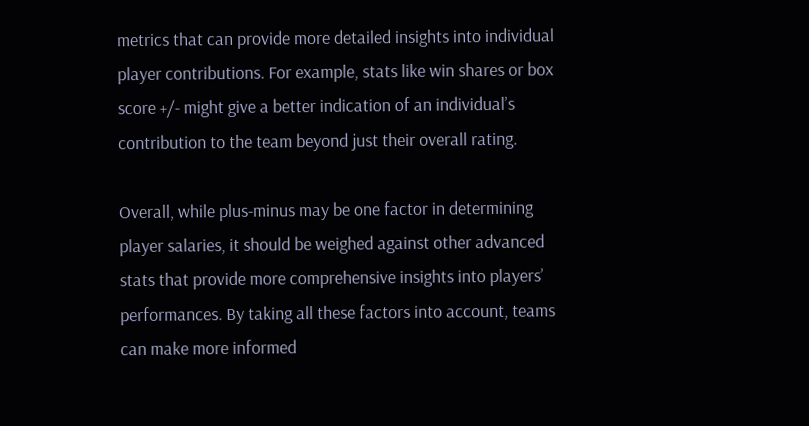metrics that can provide more detailed insights into individual player contributions. For example, stats like win shares or box score +/- might give a better indication of an individual’s contribution to the team beyond just their overall rating.

Overall, while plus-minus may be one factor in determining player salaries, it should be weighed against other advanced stats that provide more comprehensive insights into players’ performances. By taking all these factors into account, teams can make more informed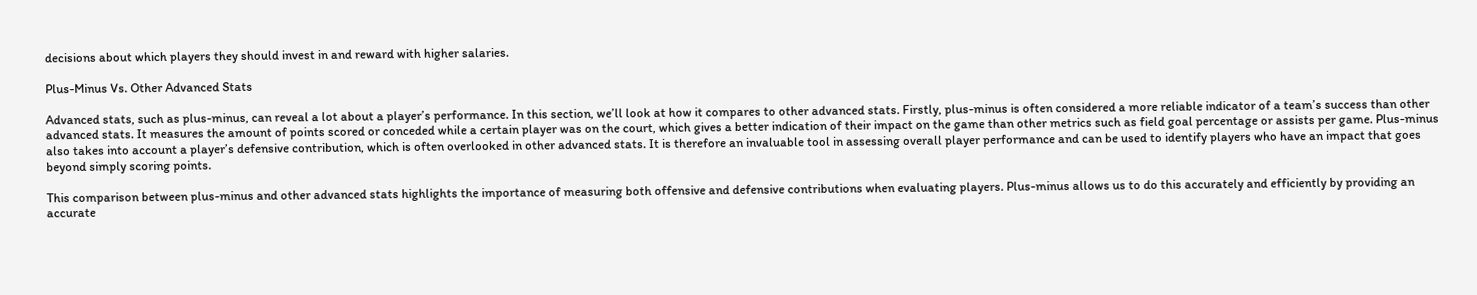decisions about which players they should invest in and reward with higher salaries.

Plus-Minus Vs. Other Advanced Stats

Advanced stats, such as plus-minus, can reveal a lot about a player’s performance. In this section, we’ll look at how it compares to other advanced stats. Firstly, plus-minus is often considered a more reliable indicator of a team’s success than other advanced stats. It measures the amount of points scored or conceded while a certain player was on the court, which gives a better indication of their impact on the game than other metrics such as field goal percentage or assists per game. Plus-minus also takes into account a player’s defensive contribution, which is often overlooked in other advanced stats. It is therefore an invaluable tool in assessing overall player performance and can be used to identify players who have an impact that goes beyond simply scoring points.

This comparison between plus-minus and other advanced stats highlights the importance of measuring both offensive and defensive contributions when evaluating players. Plus-minus allows us to do this accurately and efficiently by providing an accurate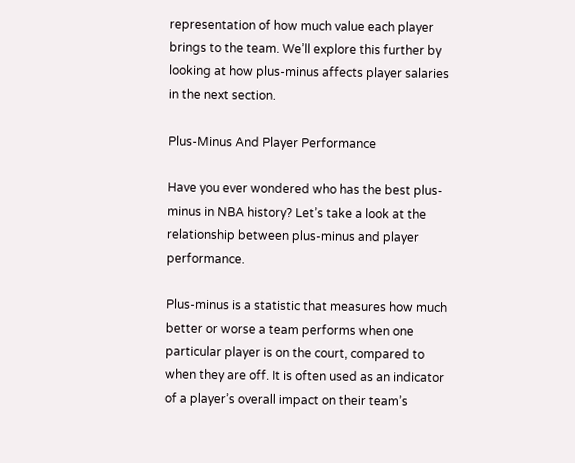representation of how much value each player brings to the team. We’ll explore this further by looking at how plus-minus affects player salaries in the next section.

Plus-Minus And Player Performance

Have you ever wondered who has the best plus-minus in NBA history? Let’s take a look at the relationship between plus-minus and player performance.

Plus-minus is a statistic that measures how much better or worse a team performs when one particular player is on the court, compared to when they are off. It is often used as an indicator of a player’s overall impact on their team’s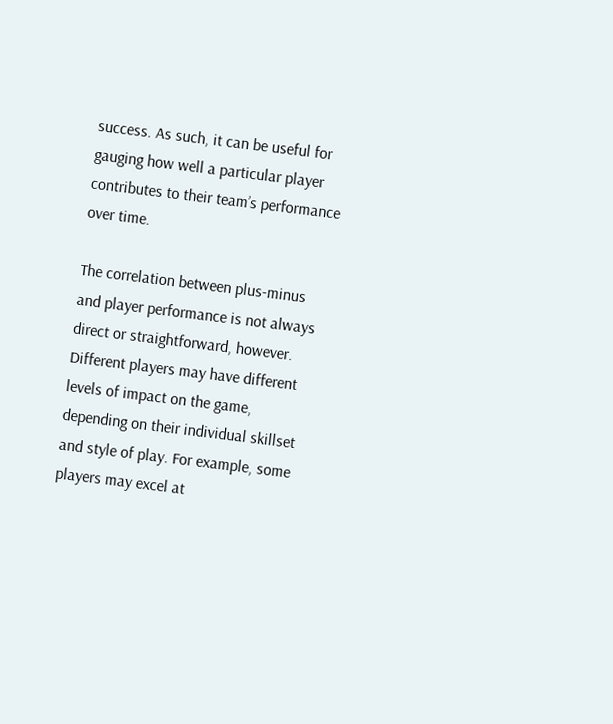success. As such, it can be useful for gauging how well a particular player contributes to their team’s performance over time.

The correlation between plus-minus and player performance is not always direct or straightforward, however. Different players may have different levels of impact on the game, depending on their individual skillset and style of play. For example, some players may excel at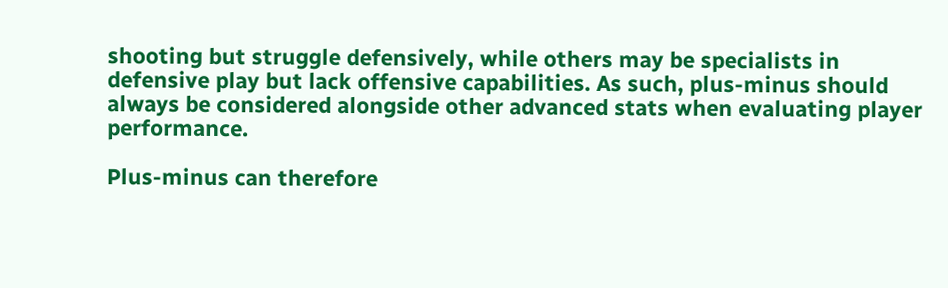shooting but struggle defensively, while others may be specialists in defensive play but lack offensive capabilities. As such, plus-minus should always be considered alongside other advanced stats when evaluating player performance.

Plus-minus can therefore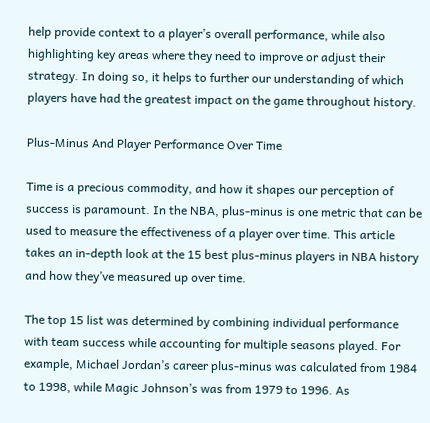help provide context to a player’s overall performance, while also highlighting key areas where they need to improve or adjust their strategy. In doing so, it helps to further our understanding of which players have had the greatest impact on the game throughout history.

Plus-Minus And Player Performance Over Time

Time is a precious commodity, and how it shapes our perception of success is paramount. In the NBA, plus-minus is one metric that can be used to measure the effectiveness of a player over time. This article takes an in-depth look at the 15 best plus-minus players in NBA history and how they’ve measured up over time.

The top 15 list was determined by combining individual performance with team success while accounting for multiple seasons played. For example, Michael Jordan’s career plus-minus was calculated from 1984 to 1998, while Magic Johnson’s was from 1979 to 1996. As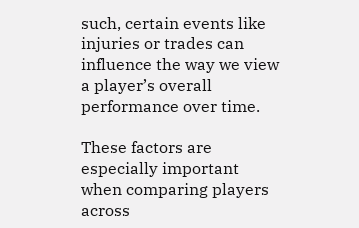such, certain events like injuries or trades can influence the way we view a player’s overall performance over time.

These factors are especially important when comparing players across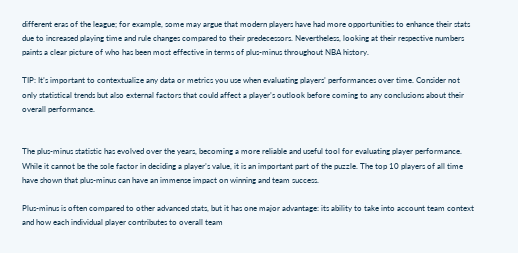different eras of the league; for example, some may argue that modern players have had more opportunities to enhance their stats due to increased playing time and rule changes compared to their predecessors. Nevertheless, looking at their respective numbers paints a clear picture of who has been most effective in terms of plus-minus throughout NBA history.

TIP: It’s important to contextualize any data or metrics you use when evaluating players’ performances over time. Consider not only statistical trends but also external factors that could affect a player’s outlook before coming to any conclusions about their overall performance.


The plus-minus statistic has evolved over the years, becoming a more reliable and useful tool for evaluating player performance. While it cannot be the sole factor in deciding a player’s value, it is an important part of the puzzle. The top 10 players of all time have shown that plus-minus can have an immense impact on winning and team success.

Plus-minus is often compared to other advanced stats, but it has one major advantage: its ability to take into account team context and how each individual player contributes to overall team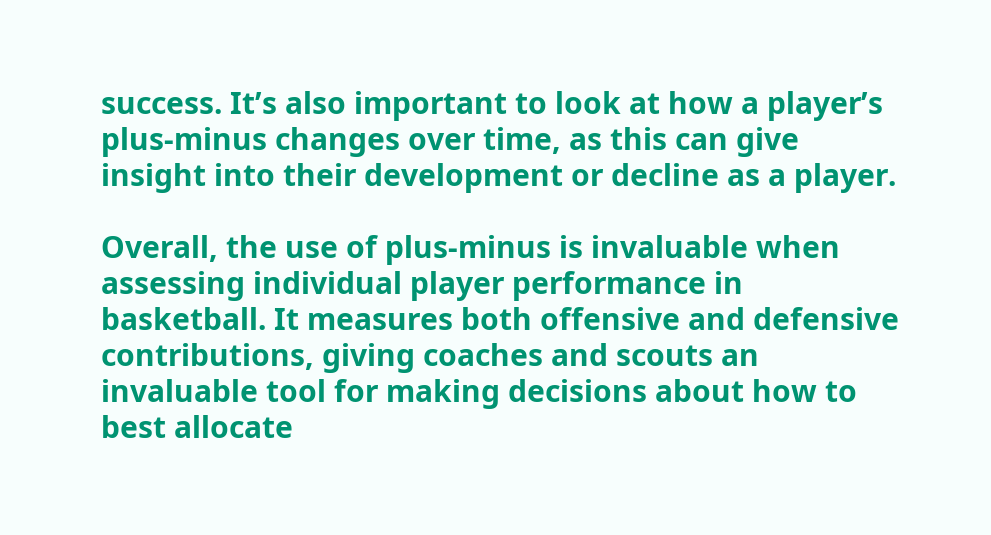success. It’s also important to look at how a player’s plus-minus changes over time, as this can give insight into their development or decline as a player.

Overall, the use of plus-minus is invaluable when assessing individual player performance in basketball. It measures both offensive and defensive contributions, giving coaches and scouts an invaluable tool for making decisions about how to best allocate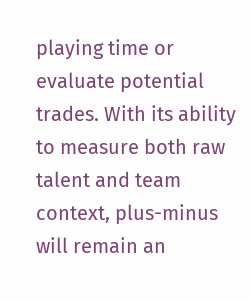playing time or evaluate potential trades. With its ability to measure both raw talent and team context, plus-minus will remain an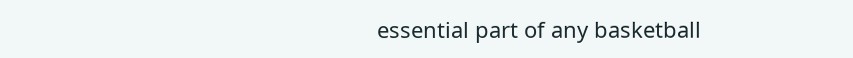essential part of any basketball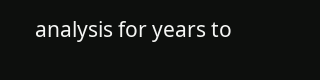analysis for years to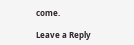come.

Leave a Reply